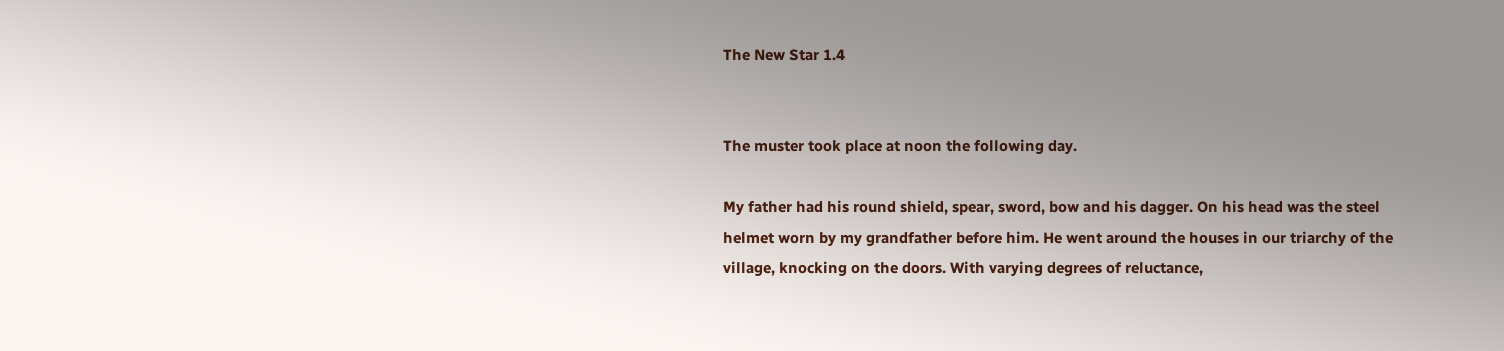The New Star 1.4


The muster took place at noon the following day.

My father had his round shield, spear, sword, bow and his dagger. On his head was the steel helmet worn by my grandfather before him. He went around the houses in our triarchy of the village, knocking on the doors. With varying degrees of reluctance,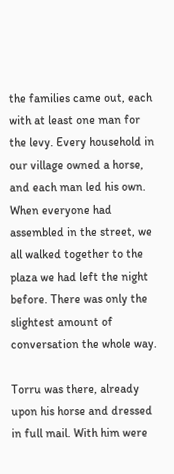the families came out, each with at least one man for the levy. Every household in our village owned a horse, and each man led his own. When everyone had assembled in the street, we all walked together to the plaza we had left the night before. There was only the slightest amount of conversation the whole way.

Torru was there, already upon his horse and dressed in full mail. With him were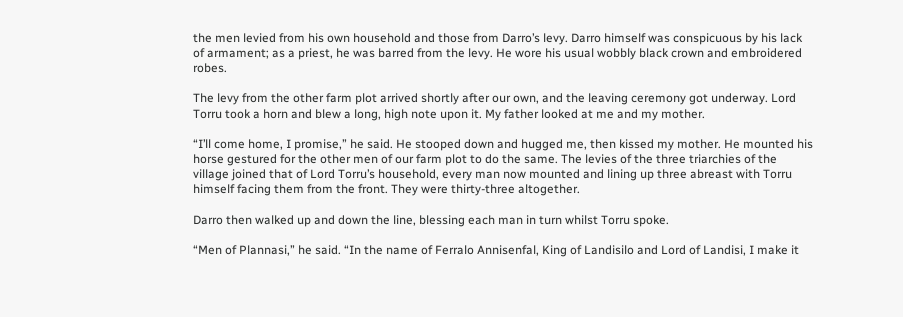the men levied from his own household and those from Darro’s levy. Darro himself was conspicuous by his lack of armament; as a priest, he was barred from the levy. He wore his usual wobbly black crown and embroidered robes.

The levy from the other farm plot arrived shortly after our own, and the leaving ceremony got underway. Lord Torru took a horn and blew a long, high note upon it. My father looked at me and my mother.

“I’ll come home, I promise,” he said. He stooped down and hugged me, then kissed my mother. He mounted his horse gestured for the other men of our farm plot to do the same. The levies of the three triarchies of the village joined that of Lord Torru’s household, every man now mounted and lining up three abreast with Torru himself facing them from the front. They were thirty-three altogether.

Darro then walked up and down the line, blessing each man in turn whilst Torru spoke.

“Men of Plannasi,” he said. “In the name of Ferralo Annisenfal, King of Landisilo and Lord of Landisi, I make it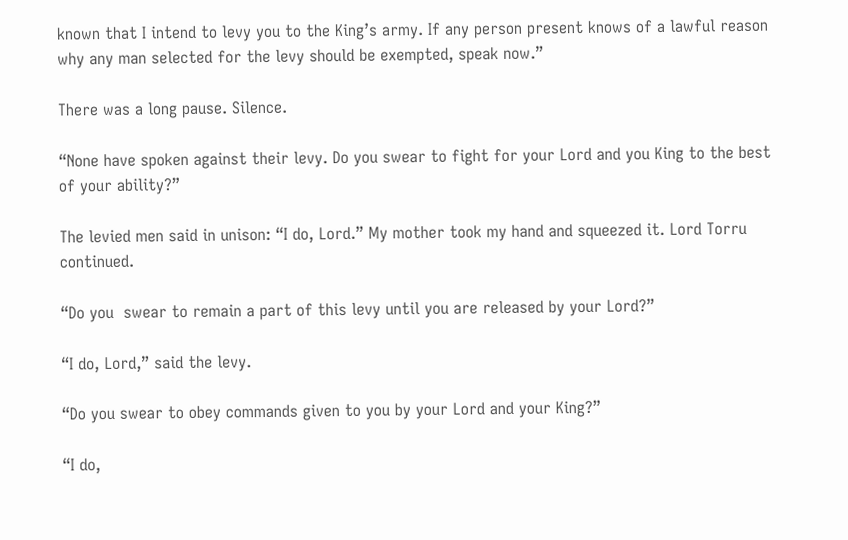known that I intend to levy you to the King’s army. If any person present knows of a lawful reason why any man selected for the levy should be exempted, speak now.”

There was a long pause. Silence.

“None have spoken against their levy. Do you swear to fight for your Lord and you King to the best of your ability?”

The levied men said in unison: “I do, Lord.” My mother took my hand and squeezed it. Lord Torru continued.

“Do you  swear to remain a part of this levy until you are released by your Lord?”

“I do, Lord,” said the levy.

“Do you swear to obey commands given to you by your Lord and your King?”

“I do,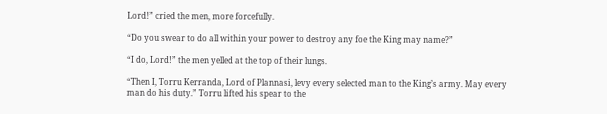Lord!” cried the men, more forcefully.

“Do you swear to do all within your power to destroy any foe the King may name?”

“I do, Lord!” the men yelled at the top of their lungs.

“Then I, Torru Kerranda, Lord of Plannasi, levy every selected man to the King’s army. May every man do his duty.” Torru lifted his spear to the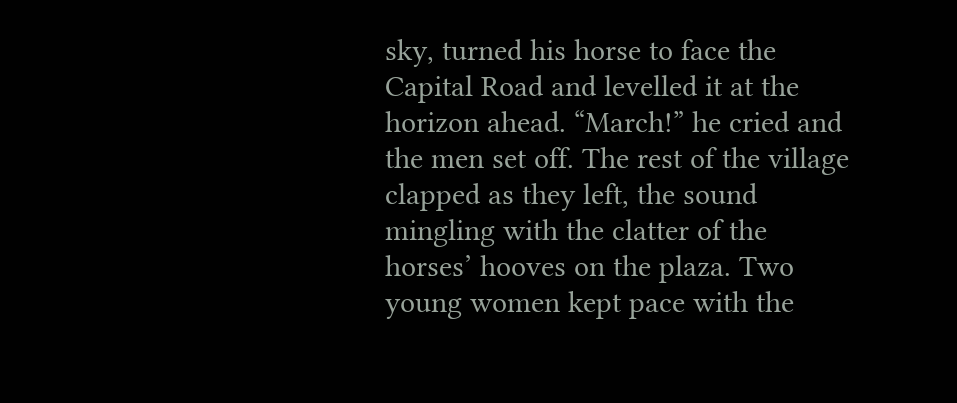sky, turned his horse to face the Capital Road and levelled it at the horizon ahead. “March!” he cried and the men set off. The rest of the village clapped as they left, the sound mingling with the clatter of the horses’ hooves on the plaza. Two young women kept pace with the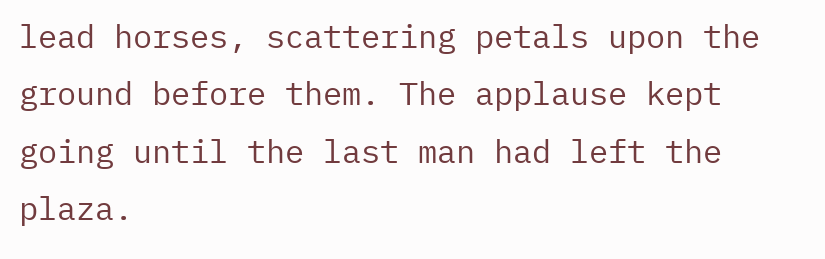lead horses, scattering petals upon the ground before them. The applause kept going until the last man had left the plaza.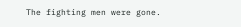The fighting men were gone.